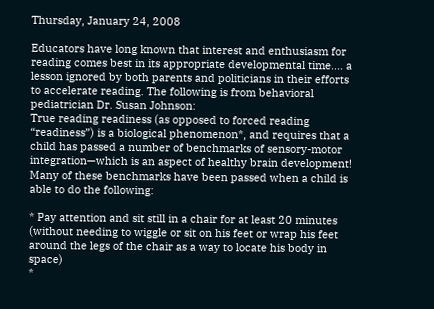Thursday, January 24, 2008

Educators have long known that interest and enthusiasm for reading comes best in its appropriate developmental time.... a lesson ignored by both parents and politicians in their efforts to accelerate reading. The following is from behavioral pediatrician Dr. Susan Johnson:
True reading readiness (as opposed to forced reading “readiness”) is a biological phenomenon*, and requires that a child has passed a number of benchmarks of sensory-motor integration—which is an aspect of healthy brain development! Many of these benchmarks have been passed when a child is able to do the following:

* Pay attention and sit still in a chair for at least 20 minutes (without needing to wiggle or sit on his feet or wrap his feet around the legs of the chair as a way to locate his body in space)
*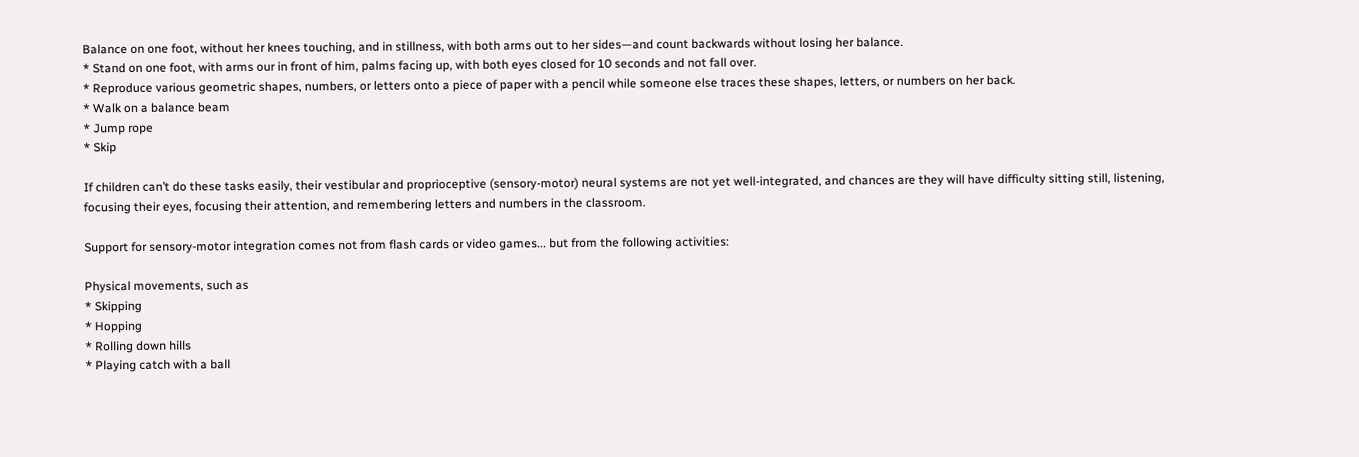Balance on one foot, without her knees touching, and in stillness, with both arms out to her sides—and count backwards without losing her balance.
* Stand on one foot, with arms our in front of him, palms facing up, with both eyes closed for 10 seconds and not fall over.
* Reproduce various geometric shapes, numbers, or letters onto a piece of paper with a pencil while someone else traces these shapes, letters, or numbers on her back.
* Walk on a balance beam
* Jump rope
* Skip

If children can’t do these tasks easily, their vestibular and proprioceptive (sensory-motor) neural systems are not yet well-integrated, and chances are they will have difficulty sitting still, listening, focusing their eyes, focusing their attention, and remembering letters and numbers in the classroom.

Support for sensory-motor integration comes not from flash cards or video games... but from the following activities:

Physical movements, such as
* Skipping
* Hopping
* Rolling down hills
* Playing catch with a ball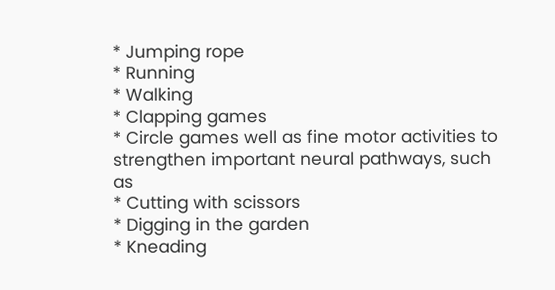* Jumping rope
* Running
* Walking
* Clapping games
* Circle games well as fine motor activities to strengthen important neural pathways, such as
* Cutting with scissors
* Digging in the garden
* Kneading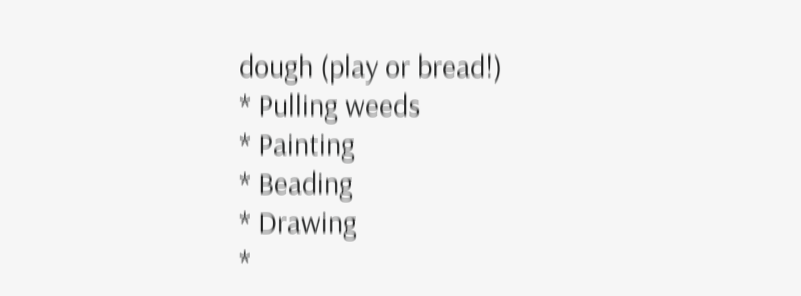dough (play or bread!)
* Pulling weeds
* Painting
* Beading
* Drawing
*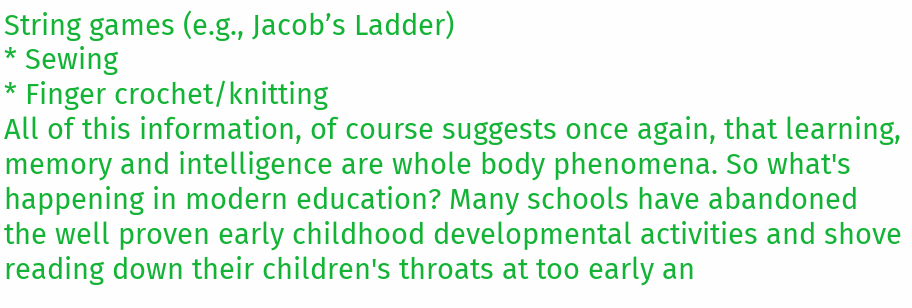String games (e.g., Jacob’s Ladder)
* Sewing
* Finger crochet/knitting
All of this information, of course suggests once again, that learning, memory and intelligence are whole body phenomena. So what's happening in modern education? Many schools have abandoned the well proven early childhood developmental activities and shove reading down their children's throats at too early an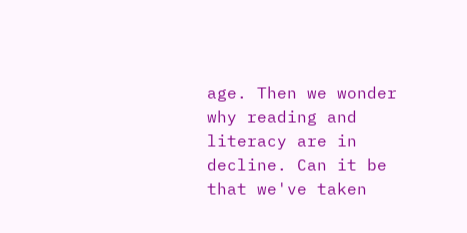age. Then we wonder why reading and literacy are in decline. Can it be that we've taken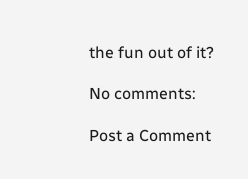the fun out of it?

No comments:

Post a Comment